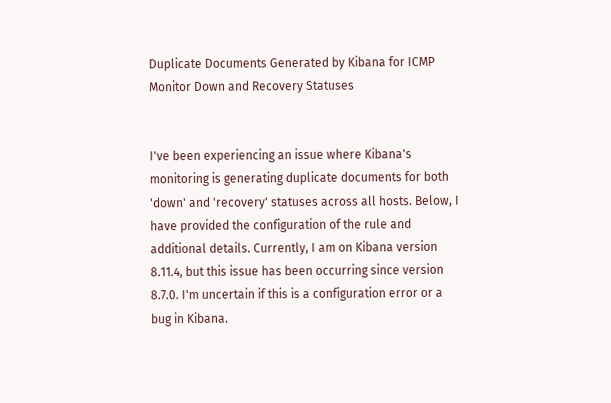Duplicate Documents Generated by Kibana for ICMP Monitor Down and Recovery Statuses


I've been experiencing an issue where Kibana's monitoring is generating duplicate documents for both 'down' and 'recovery' statuses across all hosts. Below, I have provided the configuration of the rule and additional details. Currently, I am on Kibana version 8.11.4, but this issue has been occurring since version 8.7.0. I'm uncertain if this is a configuration error or a bug in Kibana.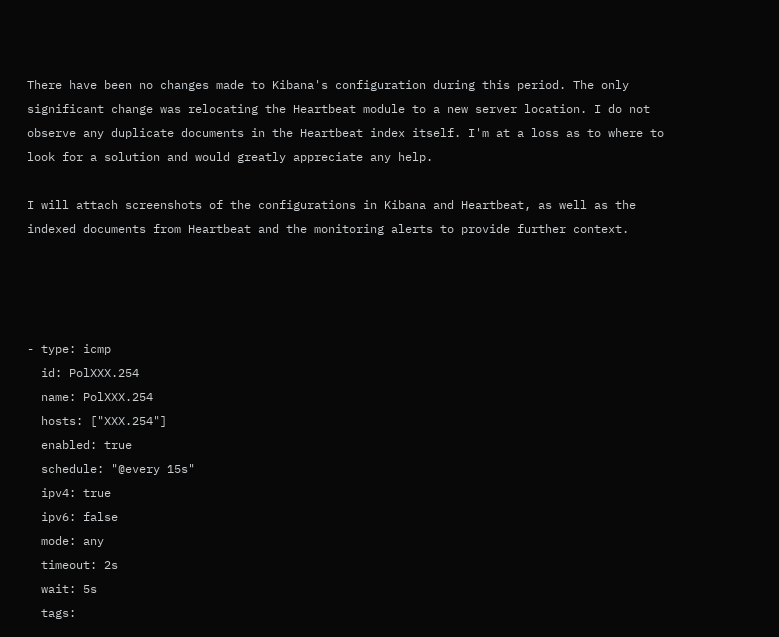There have been no changes made to Kibana's configuration during this period. The only significant change was relocating the Heartbeat module to a new server location. I do not observe any duplicate documents in the Heartbeat index itself. I'm at a loss as to where to look for a solution and would greatly appreciate any help.

I will attach screenshots of the configurations in Kibana and Heartbeat, as well as the indexed documents from Heartbeat and the monitoring alerts to provide further context.




- type: icmp
  id: PolXXX.254
  name: PolXXX.254
  hosts: ["XXX.254"]
  enabled: true
  schedule: "@every 15s"
  ipv4: true
  ipv6: false
  mode: any
  timeout: 2s
  wait: 5s
  tags: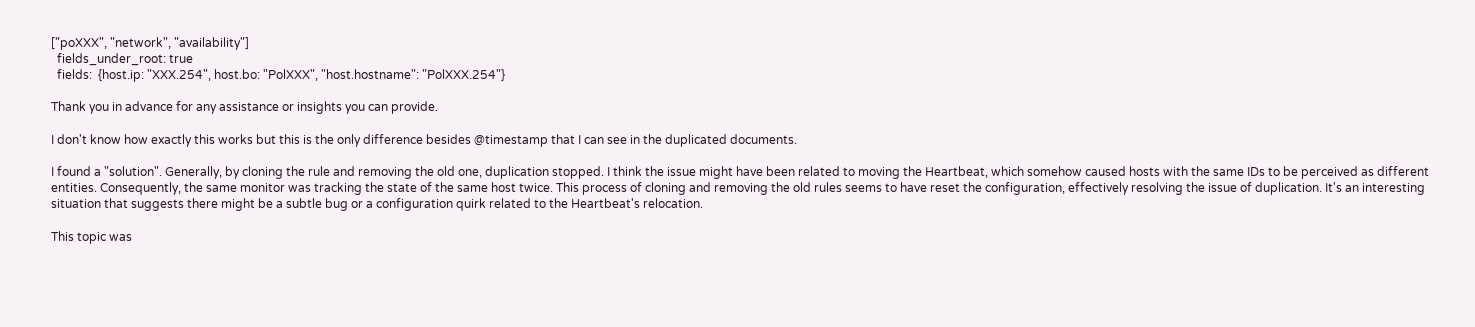["poXXX", "network", "availability"]
  fields_under_root: true
  fields:  {host.ip: "XXX.254", host.bo: "PolXXX", "host.hostname": "PolXXX.254"}

Thank you in advance for any assistance or insights you can provide.

I don't know how exactly this works but this is the only difference besides @timestamp that I can see in the duplicated documents.

I found a "solution". Generally, by cloning the rule and removing the old one, duplication stopped. I think the issue might have been related to moving the Heartbeat, which somehow caused hosts with the same IDs to be perceived as different entities. Consequently, the same monitor was tracking the state of the same host twice. This process of cloning and removing the old rules seems to have reset the configuration, effectively resolving the issue of duplication. It's an interesting situation that suggests there might be a subtle bug or a configuration quirk related to the Heartbeat's relocation.

This topic was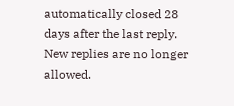automatically closed 28 days after the last reply. New replies are no longer allowed.